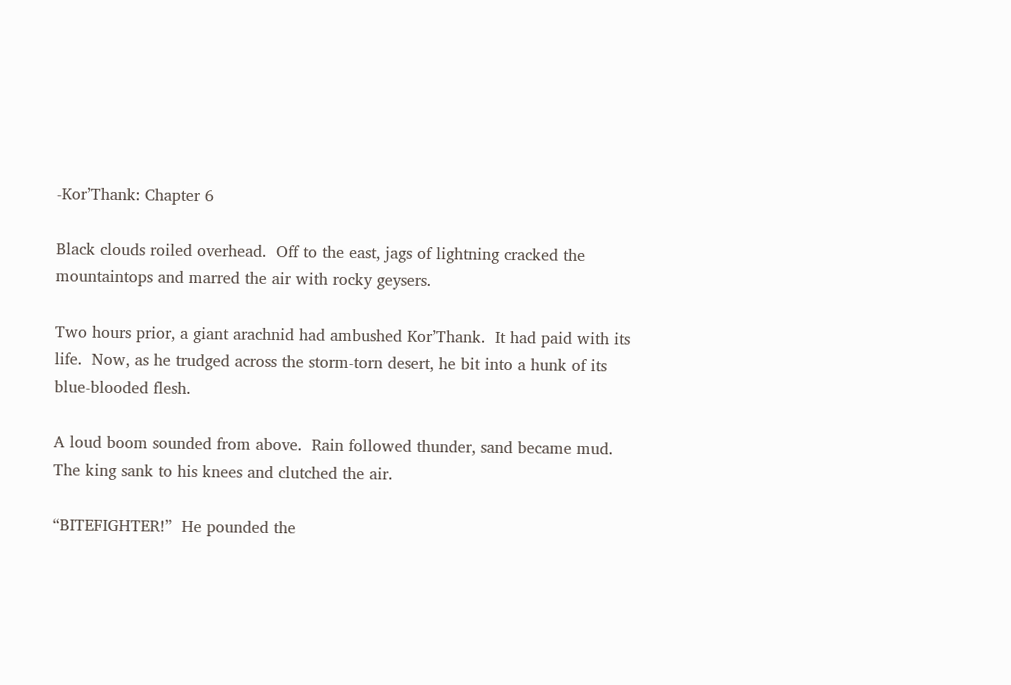-Kor’Thank: Chapter 6

Black clouds roiled overhead.  Off to the east, jags of lightning cracked the mountaintops and marred the air with rocky geysers.

Two hours prior, a giant arachnid had ambushed Kor’Thank.  It had paid with its life.  Now, as he trudged across the storm-torn desert, he bit into a hunk of its blue-blooded flesh.

A loud boom sounded from above.  Rain followed thunder, sand became mud.  The king sank to his knees and clutched the air.

“BITEFIGHTER!”  He pounded the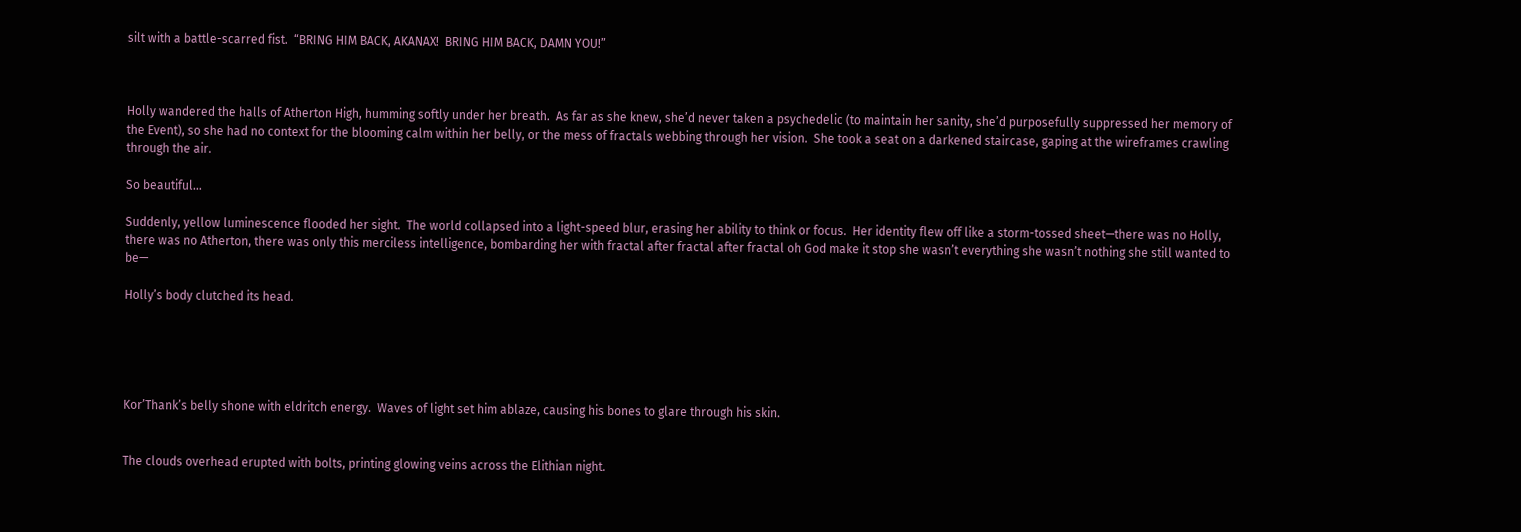silt with a battle-scarred fist.  “BRING HIM BACK, AKANAX!  BRING HIM BACK, DAMN YOU!”



Holly wandered the halls of Atherton High, humming softly under her breath.  As far as she knew, she’d never taken a psychedelic (to maintain her sanity, she’d purposefully suppressed her memory of the Event), so she had no context for the blooming calm within her belly, or the mess of fractals webbing through her vision.  She took a seat on a darkened staircase, gaping at the wireframes crawling through the air.

So beautiful…

Suddenly, yellow luminescence flooded her sight.  The world collapsed into a light-speed blur, erasing her ability to think or focus.  Her identity flew off like a storm-tossed sheet—there was no Holly, there was no Atherton, there was only this merciless intelligence, bombarding her with fractal after fractal after fractal oh God make it stop she wasn’t everything she wasn’t nothing she still wanted to be—

Holly’s body clutched its head.





Kor’Thank’s belly shone with eldritch energy.  Waves of light set him ablaze, causing his bones to glare through his skin.


The clouds overhead erupted with bolts, printing glowing veins across the Elithian night.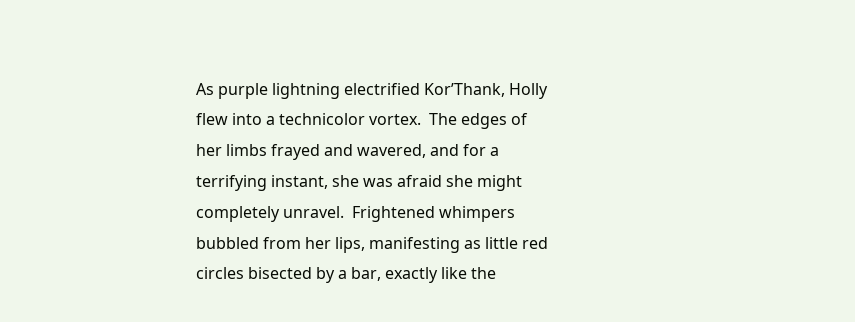As purple lightning electrified Kor’Thank, Holly flew into a technicolor vortex.  The edges of her limbs frayed and wavered, and for a terrifying instant, she was afraid she might completely unravel.  Frightened whimpers bubbled from her lips, manifesting as little red circles bisected by a bar, exactly like the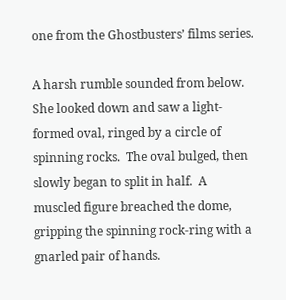one from the Ghostbusters’ films series.

A harsh rumble sounded from below.  She looked down and saw a light-formed oval, ringed by a circle of spinning rocks.  The oval bulged, then slowly began to split in half.  A muscled figure breached the dome, gripping the spinning rock-ring with a gnarled pair of hands.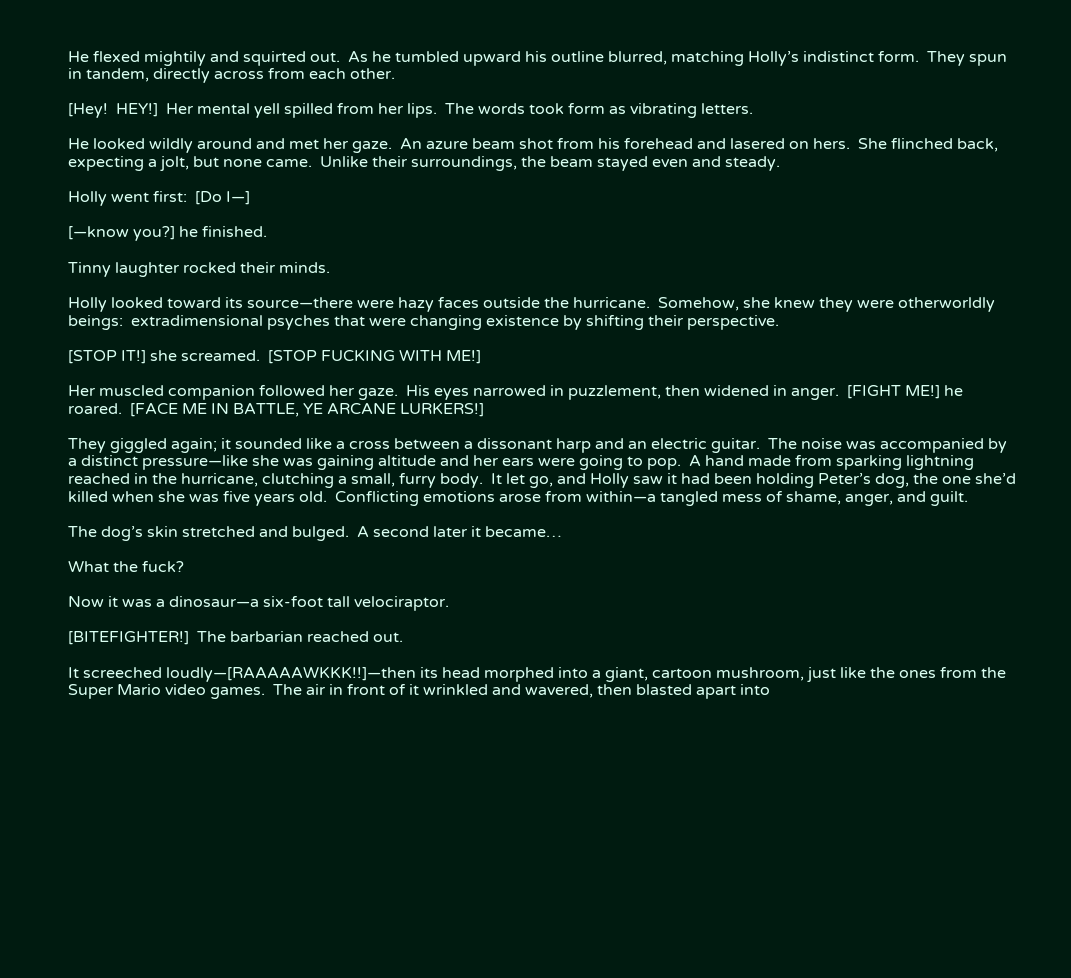He flexed mightily and squirted out.  As he tumbled upward his outline blurred, matching Holly’s indistinct form.  They spun in tandem, directly across from each other.

[Hey!  HEY!]  Her mental yell spilled from her lips.  The words took form as vibrating letters.

He looked wildly around and met her gaze.  An azure beam shot from his forehead and lasered on hers.  She flinched back, expecting a jolt, but none came.  Unlike their surroundings, the beam stayed even and steady.

Holly went first:  [Do I—]

[—know you?] he finished.

Tinny laughter rocked their minds.

Holly looked toward its source—there were hazy faces outside the hurricane.  Somehow, she knew they were otherworldly beings:  extradimensional psyches that were changing existence by shifting their perspective.

[STOP IT!] she screamed.  [STOP FUCKING WITH ME!]

Her muscled companion followed her gaze.  His eyes narrowed in puzzlement, then widened in anger.  [FIGHT ME!] he roared.  [FACE ME IN BATTLE, YE ARCANE LURKERS!]

They giggled again; it sounded like a cross between a dissonant harp and an electric guitar.  The noise was accompanied by a distinct pressure—like she was gaining altitude and her ears were going to pop.  A hand made from sparking lightning reached in the hurricane, clutching a small, furry body.  It let go, and Holly saw it had been holding Peter’s dog, the one she’d killed when she was five years old.  Conflicting emotions arose from within—a tangled mess of shame, anger, and guilt.

The dog’s skin stretched and bulged.  A second later it became…

What the fuck?

Now it was a dinosaur—a six-foot tall velociraptor.

[BITEFIGHTER!]  The barbarian reached out.

It screeched loudly—[RAAAAAWKKK!!]—then its head morphed into a giant, cartoon mushroom, just like the ones from the Super Mario video games.  The air in front of it wrinkled and wavered, then blasted apart into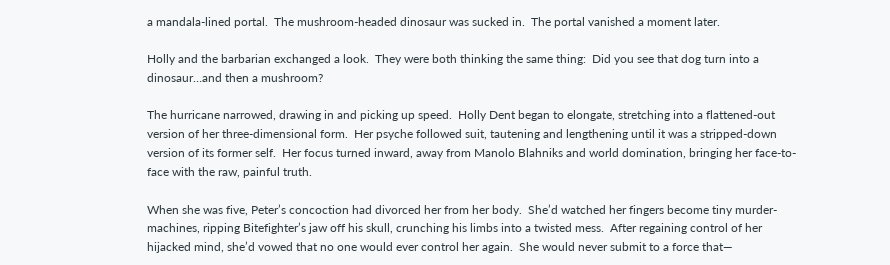a mandala-lined portal.  The mushroom-headed dinosaur was sucked in.  The portal vanished a moment later.

Holly and the barbarian exchanged a look.  They were both thinking the same thing:  Did you see that dog turn into a dinosaur…and then a mushroom?

The hurricane narrowed, drawing in and picking up speed.  Holly Dent began to elongate, stretching into a flattened-out version of her three-dimensional form.  Her psyche followed suit, tautening and lengthening until it was a stripped-down version of its former self.  Her focus turned inward, away from Manolo Blahniks and world domination, bringing her face-to-face with the raw, painful truth.

When she was five, Peter’s concoction had divorced her from her body.  She’d watched her fingers become tiny murder-machines, ripping Bitefighter’s jaw off his skull, crunching his limbs into a twisted mess.  After regaining control of her hijacked mind, she’d vowed that no one would ever control her again.  She would never submit to a force that—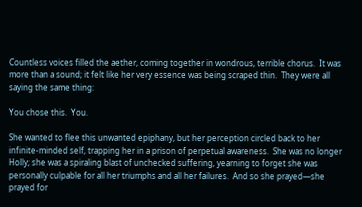Countless voices filled the aether, coming together in wondrous, terrible chorus.  It was more than a sound; it felt like her very essence was being scraped thin.  They were all saying the same thing:

You chose this.  You.

She wanted to flee this unwanted epiphany, but her perception circled back to her infinite-minded self, trapping her in a prison of perpetual awareness.  She was no longer Holly; she was a spiraling blast of unchecked suffering, yearning to forget she was personally culpable for all her triumphs and all her failures.  And so she prayed—she prayed for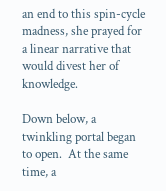an end to this spin-cycle madness, she prayed for a linear narrative that would divest her of knowledge.

Down below, a twinkling portal began to open.  At the same time, a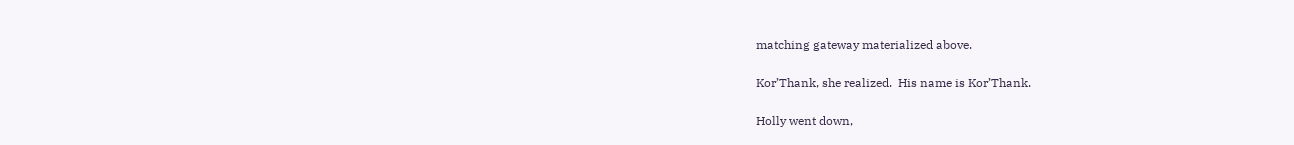matching gateway materialized above.

Kor’Thank, she realized.  His name is Kor’Thank.

Holly went down,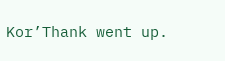Kor’Thank went up.